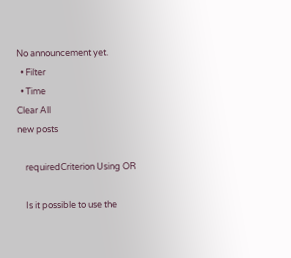No announcement yet.
  • Filter
  • Time
Clear All
new posts

    requiredCriterion Using OR

    Is it possible to use the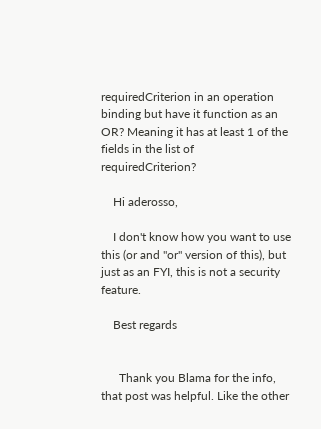requiredCriterion in an operation binding but have it function as an OR? Meaning it has at least 1 of the fields in the list of requiredCriterion?

    Hi aderosso,

    I don't know how you want to use this (or and "or" version of this), but just as an FYI, this is not a security feature.

    Best regards


      Thank you Blama for the info, that post was helpful. Like the other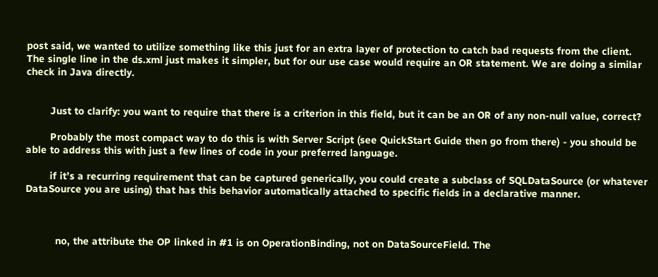post said, we wanted to utilize something like this just for an extra layer of protection to catch bad requests from the client. The single line in the ds.xml just makes it simpler, but for our use case would require an OR statement. We are doing a similar check in Java directly.


        Just to clarify: you want to require that there is a criterion in this field, but it can be an OR of any non-null value, correct?

        Probably the most compact way to do this is with Server Script (see QuickStart Guide then go from there) - you should be able to address this with just a few lines of code in your preferred language.

        if it’s a recurring requirement that can be captured generically, you could create a subclass of SQLDataSource (or whatever DataSource you are using) that has this behavior automatically attached to specific fields in a declarative manner.



          no, the attribute the OP linked in #1 is on OperationBinding, not on DataSourceField. The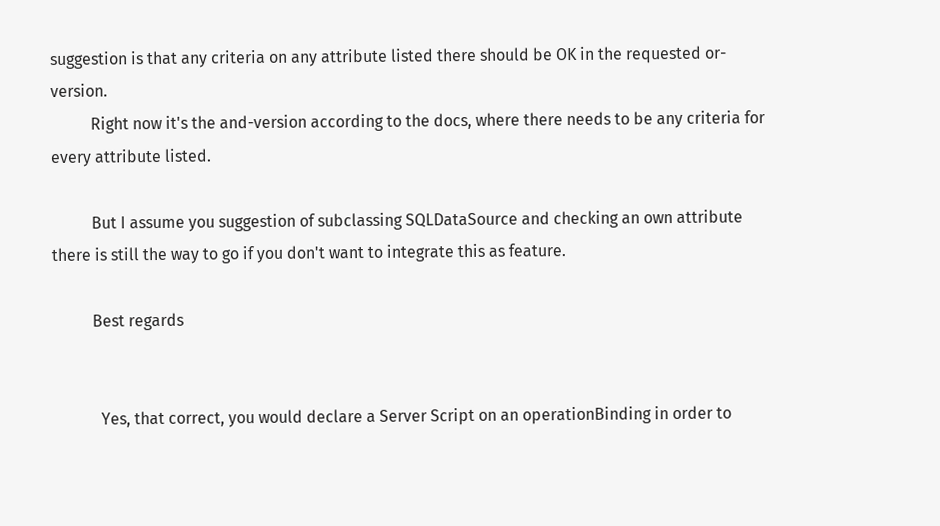suggestion is that any criteria on any attribute listed there should be OK in the requested or-version.
          Right now it's the and-version according to the docs, where there needs to be any criteria for every attribute listed.

          But I assume you suggestion of subclassing SQLDataSource and checking an own attribute there is still the way to go if you don't want to integrate this as feature.

          Best regards


            Yes, that correct, you would declare a Server Script on an operationBinding in order to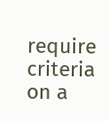require criteria on a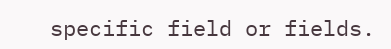specific field or fields.